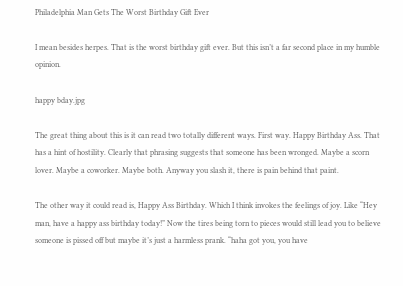Philadelphia Man Gets The Worst Birthday Gift Ever

I mean besides herpes. That is the worst birthday gift ever. But this isn’t a far second place in my humble opinion.

happy bday.jpg

The great thing about this is it can read two totally different ways. First way. Happy Birthday Ass. That has a hint of hostility. Clearly that phrasing suggests that someone has been wronged. Maybe a scorn lover. Maybe a coworker. Maybe both. Anyway you slash it, there is pain behind that paint.

The other way it could read is, Happy Ass Birthday. Which I think invokes the feelings of joy. Like “Hey man, have a happy ass birthday today!” Now the tires being torn to pieces would still lead you to believe someone is pissed off but maybe it’s just a harmless prank. “haha got you, you have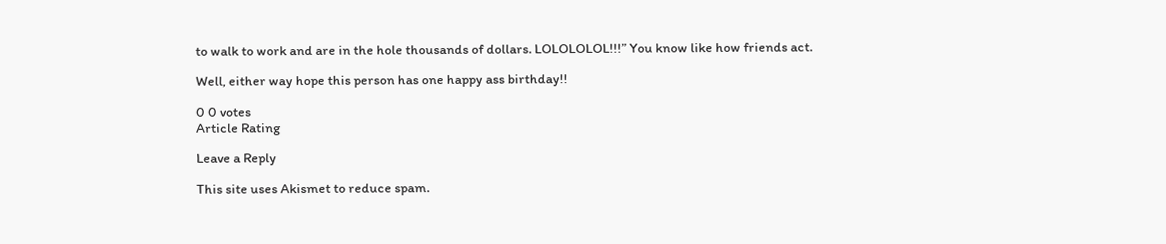to walk to work and are in the hole thousands of dollars. LOLOLOLOL!!!” You know like how friends act.

Well, either way hope this person has one happy ass birthday!!

0 0 votes
Article Rating

Leave a Reply

This site uses Akismet to reduce spam.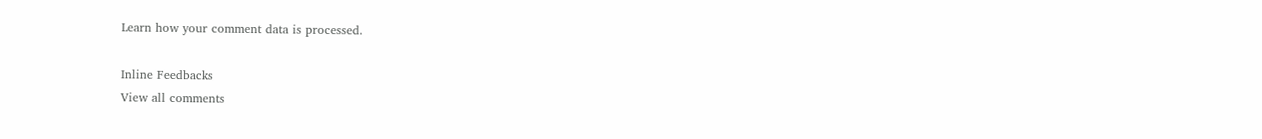Learn how your comment data is processed.

Inline Feedbacks
View all comments